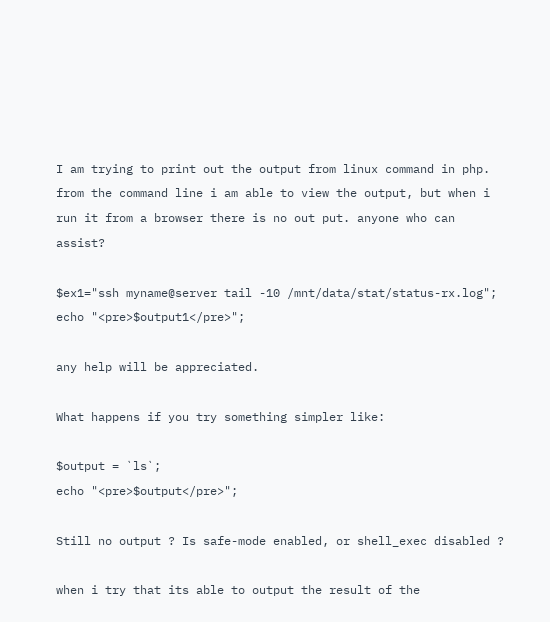I am trying to print out the output from linux command in php. from the command line i am able to view the output, but when i run it from a browser there is no out put. anyone who can assist?

$ex1="ssh myname@server tail -10 /mnt/data/stat/status-rx.log";
echo "<pre>$output1</pre>";

any help will be appreciated.

What happens if you try something simpler like:

$output = `ls`;
echo "<pre>$output</pre>";

Still no output ? Is safe-mode enabled, or shell_exec disabled ?

when i try that its able to output the result of the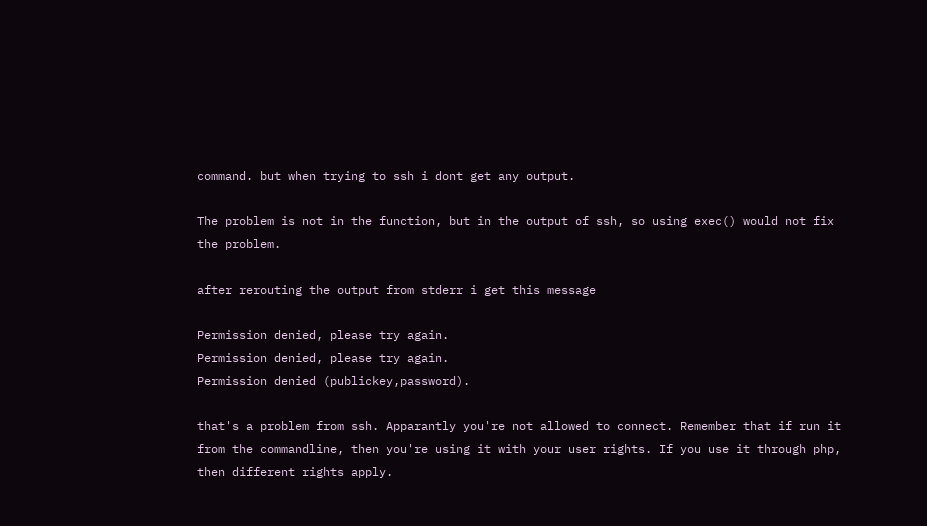command. but when trying to ssh i dont get any output.

The problem is not in the function, but in the output of ssh, so using exec() would not fix the problem.

after rerouting the output from stderr i get this message

Permission denied, please try again.
Permission denied, please try again.
Permission denied (publickey,password).

that's a problem from ssh. Apparantly you're not allowed to connect. Remember that if run it from the commandline, then you're using it with your user rights. If you use it through php, then different rights apply.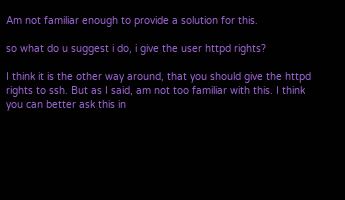Am not familiar enough to provide a solution for this.

so what do u suggest i do, i give the user httpd rights?

I think it is the other way around, that you should give the httpd rights to ssh. But as I said, am not too familiar with this. I think you can better ask this in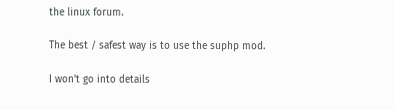the linux forum.

The best / safest way is to use the suphp mod.

I won't go into details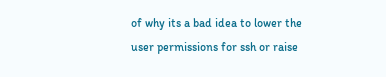of why its a bad idea to lower the user permissions for ssh or raise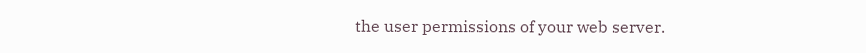the user permissions of your web server.